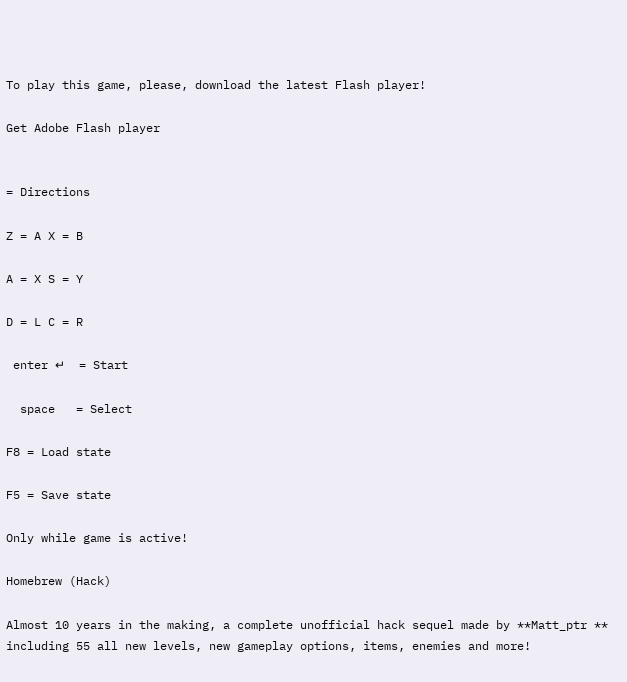To play this game, please, download the latest Flash player!

Get Adobe Flash player


= Directions

Z = A X = B

A = X S = Y

D = L C = R

 enter ↵  = Start

  space   = Select

F8 = Load state

F5 = Save state

Only while game is active!

Homebrew (Hack)

Almost 10 years in the making, a complete unofficial hack sequel made by **Matt_ptr ** including 55 all new levels, new gameplay options, items, enemies and more!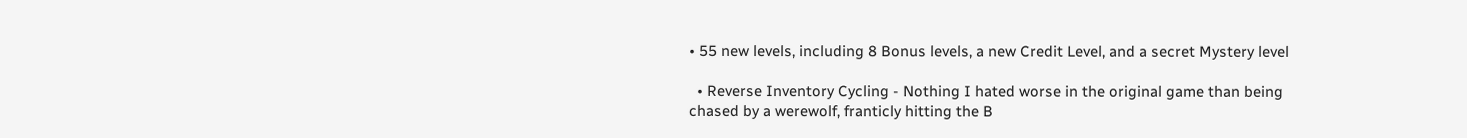• 55 new levels, including 8 Bonus levels, a new Credit Level, and a secret Mystery level

  • Reverse Inventory Cycling - Nothing I hated worse in the original game than being chased by a werewolf, franticly hitting the B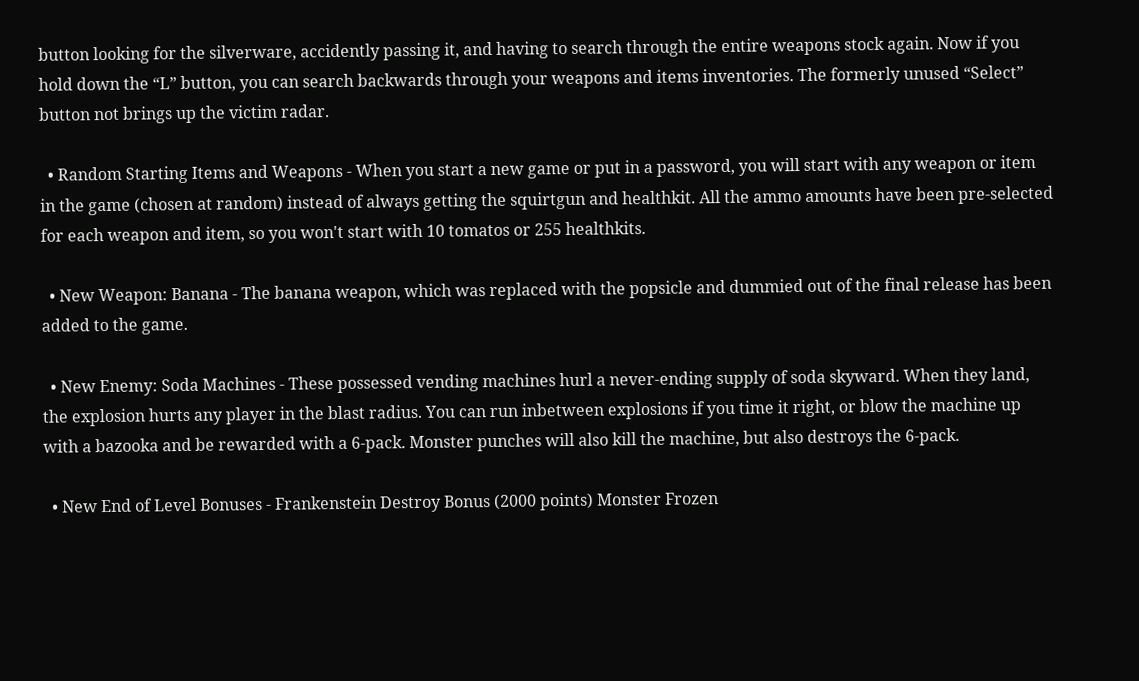button looking for the silverware, accidently passing it, and having to search through the entire weapons stock again. Now if you hold down the “L” button, you can search backwards through your weapons and items inventories. The formerly unused “Select” button not brings up the victim radar.

  • Random Starting Items and Weapons - When you start a new game or put in a password, you will start with any weapon or item in the game (chosen at random) instead of always getting the squirtgun and healthkit. All the ammo amounts have been pre-selected for each weapon and item, so you won't start with 10 tomatos or 255 healthkits.

  • New Weapon: Banana - The banana weapon, which was replaced with the popsicle and dummied out of the final release has been added to the game.

  • New Enemy: Soda Machines - These possessed vending machines hurl a never-ending supply of soda skyward. When they land, the explosion hurts any player in the blast radius. You can run inbetween explosions if you time it right, or blow the machine up with a bazooka and be rewarded with a 6-pack. Monster punches will also kill the machine, but also destroys the 6-pack.

  • New End of Level Bonuses - Frankenstein Destroy Bonus (2000 points) Monster Frozen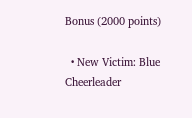Bonus (2000 points)

  • New Victim: Blue Cheerleader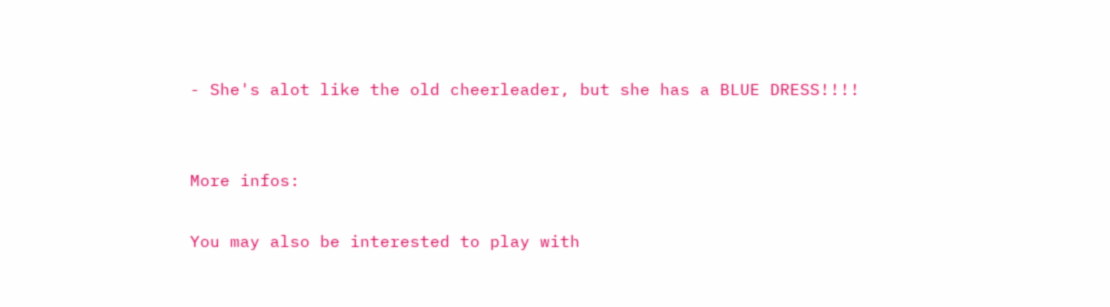- She's alot like the old cheerleader, but she has a BLUE DRESS!!!!


More infos:

You may also be interested to play with